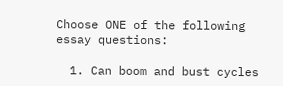Choose ONE of the following essay questions:

  1. Can boom and bust cycles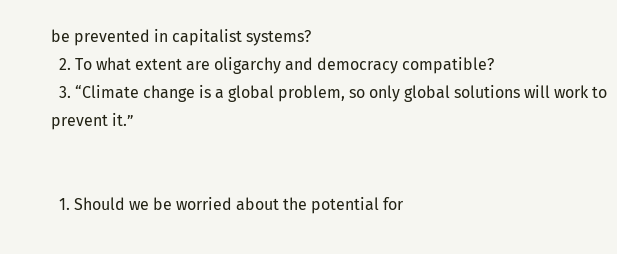be prevented in capitalist systems?
  2. To what extent are oligarchy and democracy compatible?
  3. “Climate change is a global problem, so only global solutions will work to prevent it.”


  1. Should we be worried about the potential for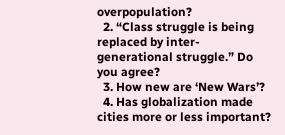overpopulation?
  2. “Class struggle is being replaced by inter-generational struggle.” Do you agree?
  3. How new are ‘New Wars’?
  4. Has globalization made cities more or less important?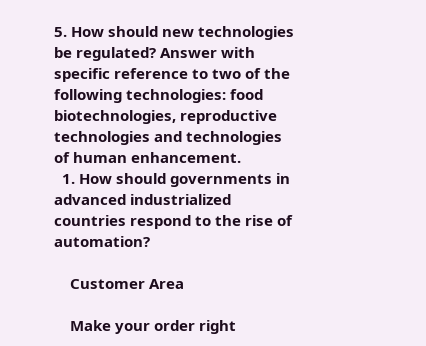5. How should new technologies be regulated? Answer with specific reference to two of the following technologies: food biotechnologies, reproductive technologies and technologies of human enhancement.
  1. How should governments in advanced industrialized countries respond to the rise of automation?

    Customer Area

    Make your order right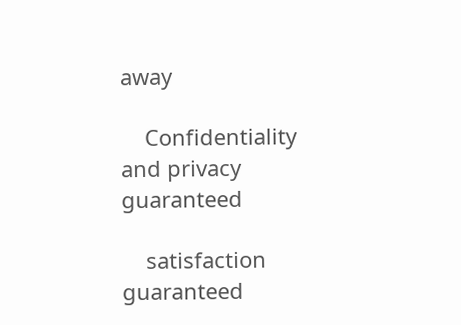away

    Confidentiality and privacy guaranteed

    satisfaction guaranteed